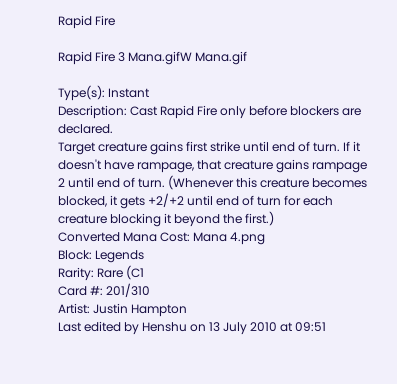Rapid Fire

Rapid Fire 3 Mana.gifW Mana.gif

Type(s): Instant
Description: Cast Rapid Fire only before blockers are declared.
Target creature gains first strike until end of turn. If it doesn't have rampage, that creature gains rampage 2 until end of turn. (Whenever this creature becomes blocked, it gets +2/+2 until end of turn for each creature blocking it beyond the first.)
Converted Mana Cost: Mana 4.png
Block: Legends
Rarity: Rare (C1
Card #: 201/310
Artist: Justin Hampton
Last edited by Henshu on 13 July 2010 at 09:51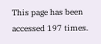This page has been accessed 197 times.